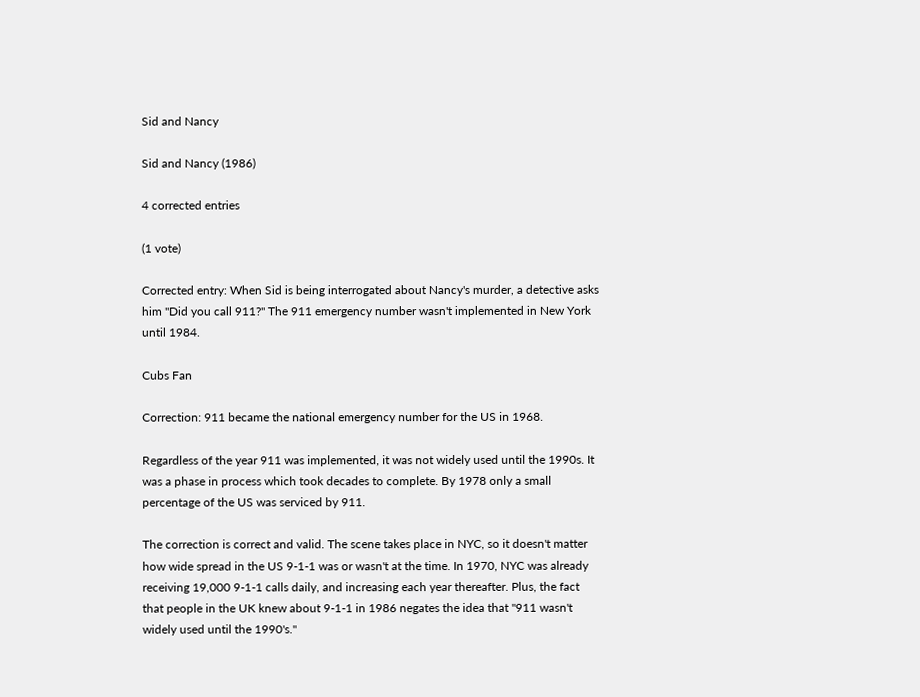Sid and Nancy

Sid and Nancy (1986)

4 corrected entries

(1 vote)

Corrected entry: When Sid is being interrogated about Nancy's murder, a detective asks him "Did you call 911?" The 911 emergency number wasn't implemented in New York until 1984.

Cubs Fan

Correction: 911 became the national emergency number for the US in 1968.

Regardless of the year 911 was implemented, it was not widely used until the 1990s. It was a phase in process which took decades to complete. By 1978 only a small percentage of the US was serviced by 911.

The correction is correct and valid. The scene takes place in NYC, so it doesn't matter how wide spread in the US 9-1-1 was or wasn't at the time. In 1970, NYC was already receiving 19,000 9-1-1 calls daily, and increasing each year thereafter. Plus, the fact that people in the UK knew about 9-1-1 in 1986 negates the idea that "911 wasn't widely used until the 1990's."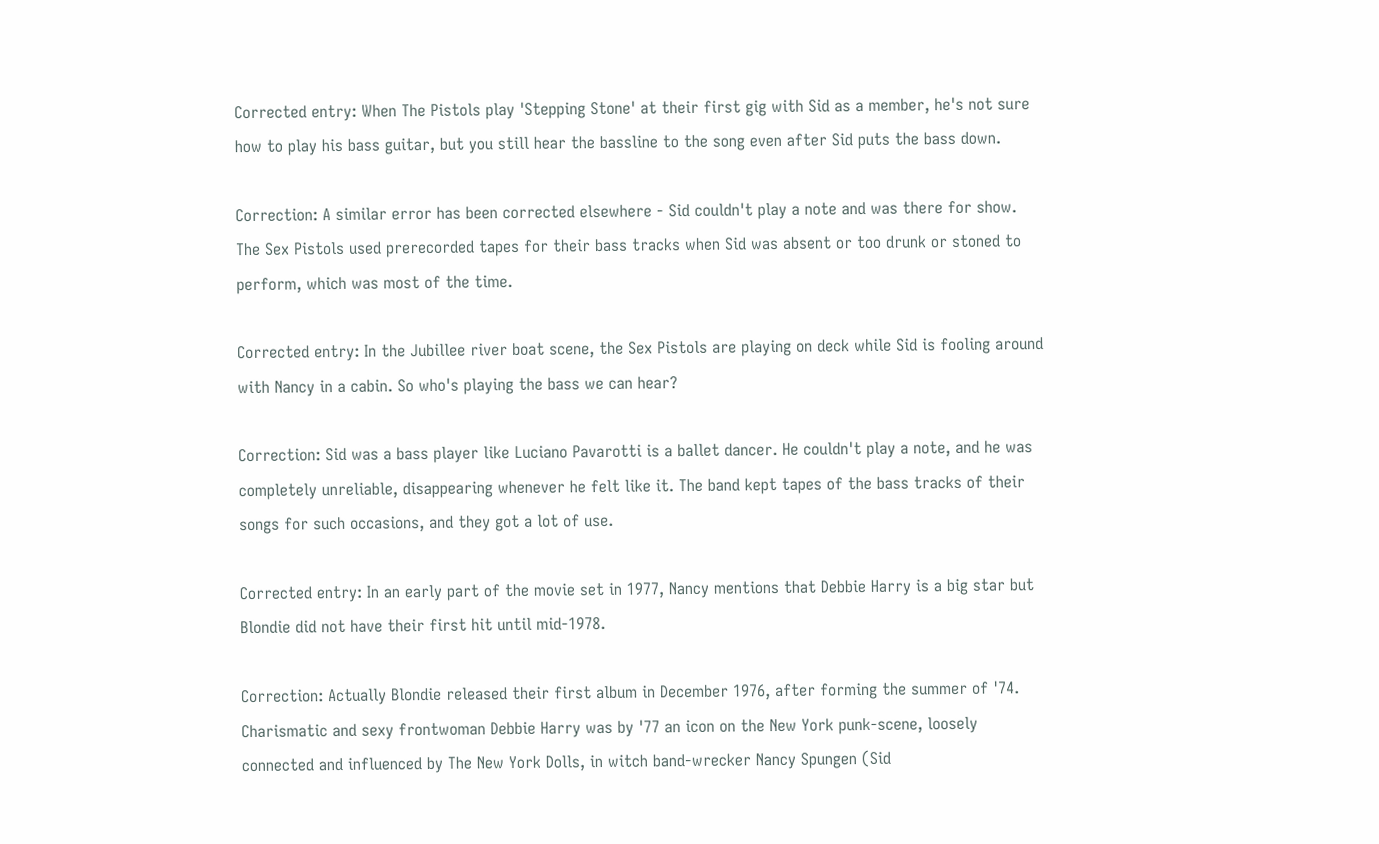Corrected entry: When The Pistols play 'Stepping Stone' at their first gig with Sid as a member, he's not sure how to play his bass guitar, but you still hear the bassline to the song even after Sid puts the bass down.

Correction: A similar error has been corrected elsewhere - Sid couldn't play a note and was there for show. The Sex Pistols used prerecorded tapes for their bass tracks when Sid was absent or too drunk or stoned to perform, which was most of the time.

Corrected entry: In the Jubillee river boat scene, the Sex Pistols are playing on deck while Sid is fooling around with Nancy in a cabin. So who's playing the bass we can hear?

Correction: Sid was a bass player like Luciano Pavarotti is a ballet dancer. He couldn't play a note, and he was completely unreliable, disappearing whenever he felt like it. The band kept tapes of the bass tracks of their songs for such occasions, and they got a lot of use.

Corrected entry: In an early part of the movie set in 1977, Nancy mentions that Debbie Harry is a big star but Blondie did not have their first hit until mid-1978.

Correction: Actually Blondie released their first album in December 1976, after forming the summer of '74. Charismatic and sexy frontwoman Debbie Harry was by '77 an icon on the New York punk-scene, loosely connected and influenced by The New York Dolls, in witch band-wrecker Nancy Spungen (Sid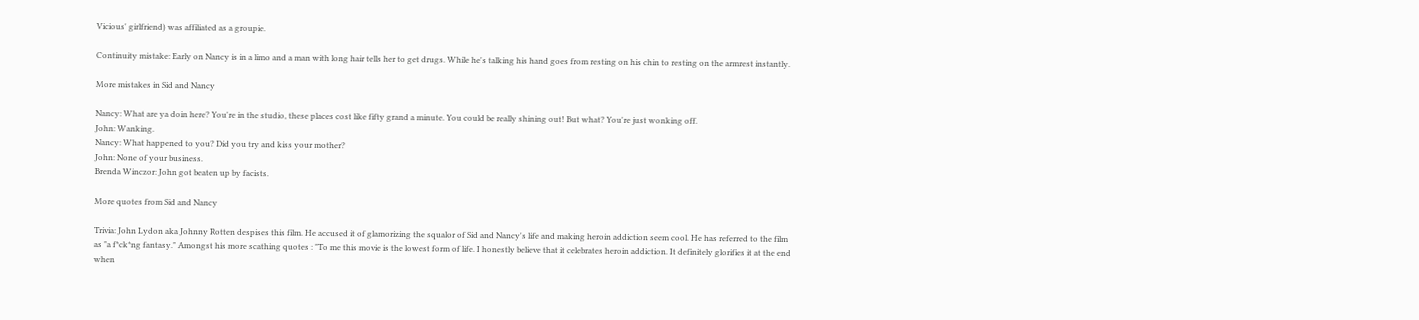Vicious' girlfriend) was affiliated as a groupie.

Continuity mistake: Early on Nancy is in a limo and a man with long hair tells her to get drugs. While he's talking his hand goes from resting on his chin to resting on the armrest instantly.

More mistakes in Sid and Nancy

Nancy: What are ya doin here? You're in the studio, these places cost like fifty grand a minute. You could be really shining out! But what? You're just wonking off.
John: Wanking.
Nancy: What happened to you? Did you try and kiss your mother?
John: None of your business.
Brenda Winczor: John got beaten up by facists.

More quotes from Sid and Nancy

Trivia: John Lydon aka Johnny Rotten despises this film. He accused it of glamorizing the squalor of Sid and Nancy's life and making heroin addiction seem cool. He has referred to the film as "a f*ck*ng fantasy." Amongst his more scathing quotes : "To me this movie is the lowest form of life. I honestly believe that it celebrates heroin addiction. It definitely glorifies it at the end when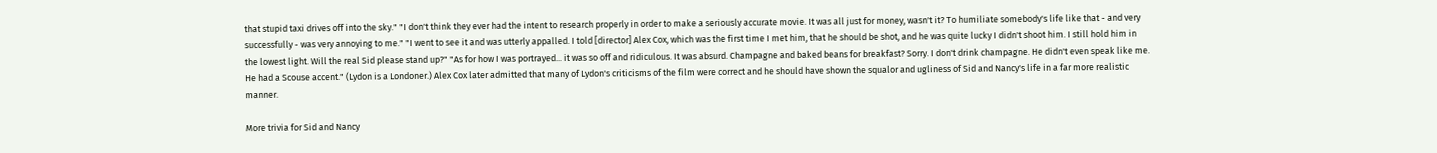that stupid taxi drives off into the sky." "I don't think they ever had the intent to research properly in order to make a seriously accurate movie. It was all just for money, wasn't it? To humiliate somebody's life like that - and very successfully - was very annoying to me." "I went to see it and was utterly appalled. I told [director] Alex Cox, which was the first time I met him, that he should be shot, and he was quite lucky I didn't shoot him. I still hold him in the lowest light. Will the real Sid please stand up?" "As for how I was portrayed... it was so off and ridiculous. It was absurd. Champagne and baked beans for breakfast? Sorry. I don't drink champagne. He didn't even speak like me. He had a Scouse accent." (Lydon is a Londoner.) Alex Cox later admitted that many of Lydon's criticisms of the film were correct and he should have shown the squalor and ugliness of Sid and Nancy's life in a far more realistic manner.

More trivia for Sid and Nancy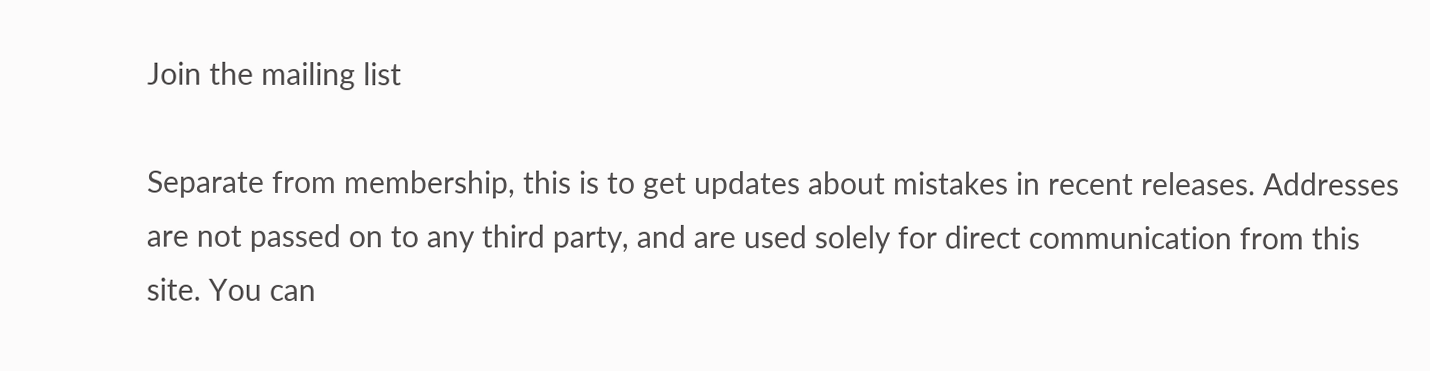Join the mailing list

Separate from membership, this is to get updates about mistakes in recent releases. Addresses are not passed on to any third party, and are used solely for direct communication from this site. You can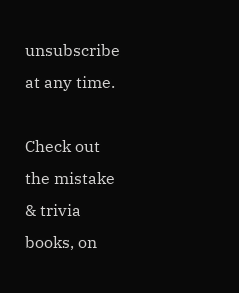unsubscribe at any time.

Check out the mistake & trivia books, on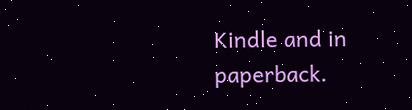Kindle and in paperback.